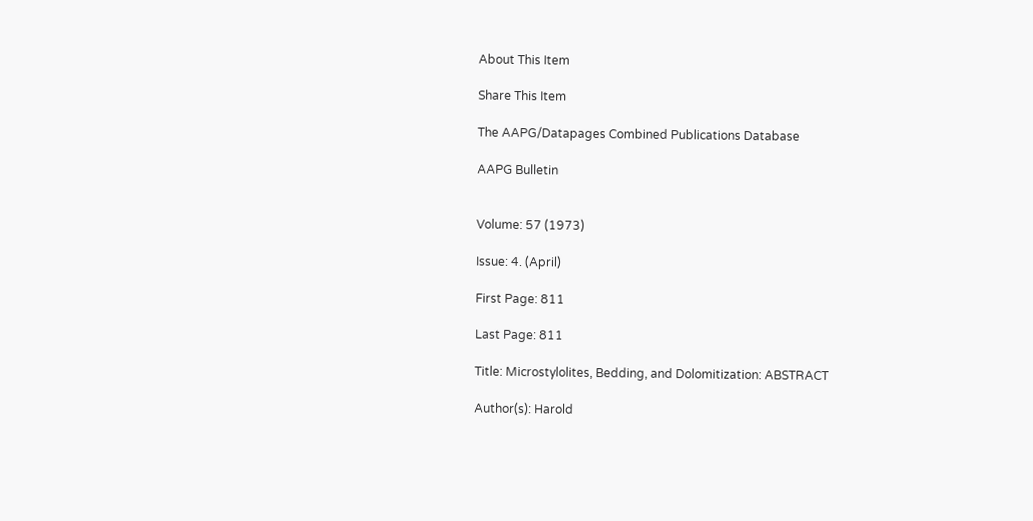About This Item

Share This Item

The AAPG/Datapages Combined Publications Database

AAPG Bulletin


Volume: 57 (1973)

Issue: 4. (April)

First Page: 811

Last Page: 811

Title: Microstylolites, Bedding, and Dolomitization: ABSTRACT

Author(s): Harold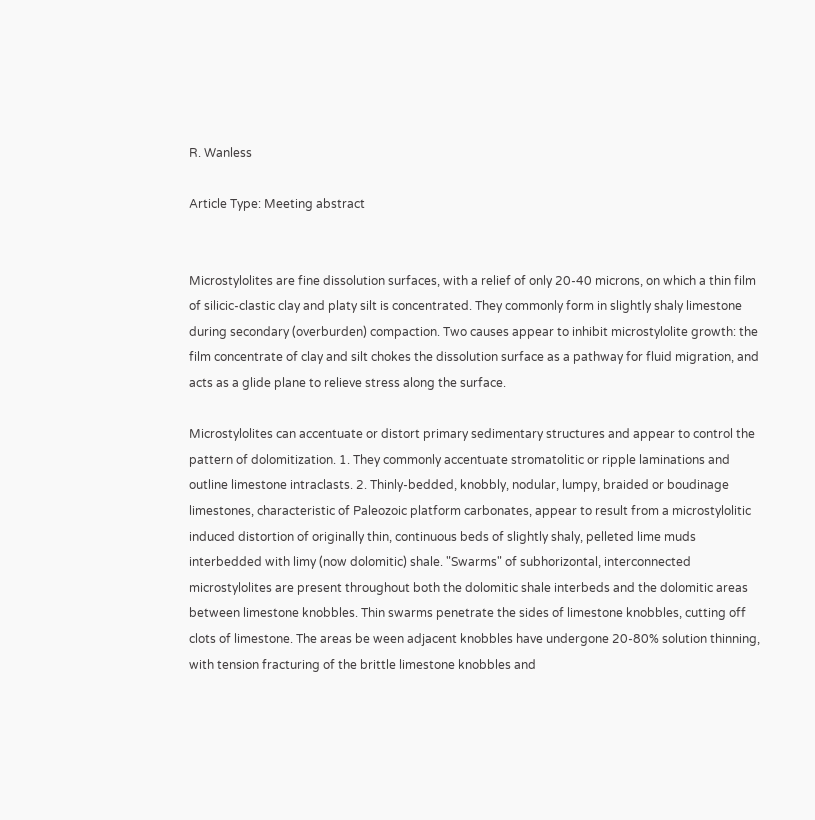R. Wanless

Article Type: Meeting abstract


Microstylolites are fine dissolution surfaces, with a relief of only 20-40 microns, on which a thin film of silicic-clastic clay and platy silt is concentrated. They commonly form in slightly shaly limestone during secondary (overburden) compaction. Two causes appear to inhibit microstylolite growth: the film concentrate of clay and silt chokes the dissolution surface as a pathway for fluid migration, and acts as a glide plane to relieve stress along the surface.

Microstylolites can accentuate or distort primary sedimentary structures and appear to control the pattern of dolomitization. 1. They commonly accentuate stromatolitic or ripple laminations and outline limestone intraclasts. 2. Thinly-bedded, knobbly, nodular, lumpy, braided or boudinage limestones, characteristic of Paleozoic platform carbonates, appear to result from a microstylolitic induced distortion of originally thin, continuous beds of slightly shaly, pelleted lime muds interbedded with limy (now dolomitic) shale. "Swarms" of subhorizontal, interconnected microstylolites are present throughout both the dolomitic shale interbeds and the dolomitic areas between limestone knobbles. Thin swarms penetrate the sides of limestone knobbles, cutting off clots of limestone. The areas be ween adjacent knobbles have undergone 20-80% solution thinning, with tension fracturing of the brittle limestone knobbles and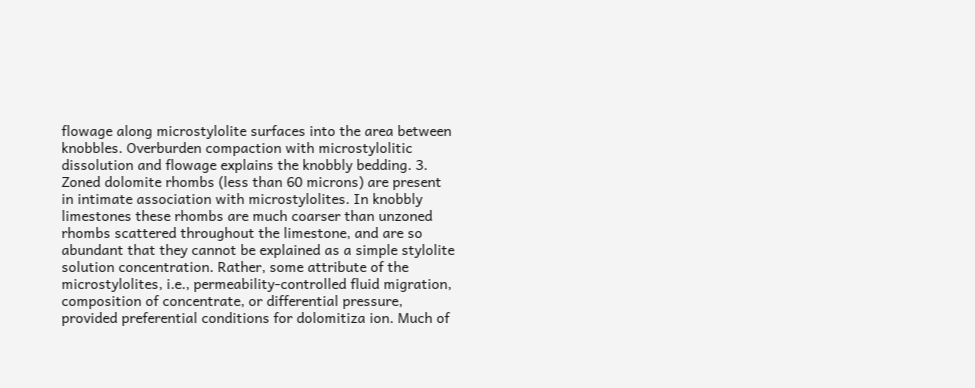flowage along microstylolite surfaces into the area between knobbles. Overburden compaction with microstylolitic dissolution and flowage explains the knobbly bedding. 3. Zoned dolomite rhombs (less than 60 microns) are present in intimate association with microstylolites. In knobbly limestones these rhombs are much coarser than unzoned rhombs scattered throughout the limestone, and are so abundant that they cannot be explained as a simple stylolite solution concentration. Rather, some attribute of the microstylolites, i.e., permeability-controlled fluid migration, composition of concentrate, or differential pressure, provided preferential conditions for dolomitiza ion. Much of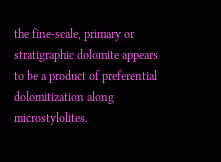the fine-scale, primary or stratigraphic dolomite appears to be a product of preferential dolomitization along microstylolites.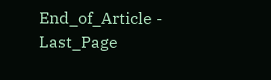End_of_Article - Last_Page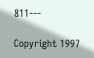811---

Copyright 1997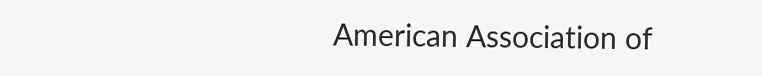American Association of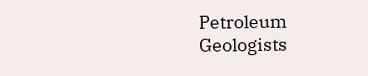Petroleum Geologists